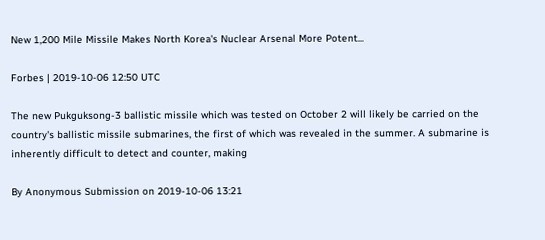New 1,200 Mile Missile Makes North Korea's Nuclear Arsenal More Potent...

Forbes | 2019-10-06 12:50 UTC

The new Pukguksong-3 ballistic missile which was tested on October 2 will likely be carried on the country's ballistic missile submarines, the first of which was revealed in the summer. A submarine is inherently difficult to detect and counter, making

By Anonymous Submission on 2019-10-06 13:21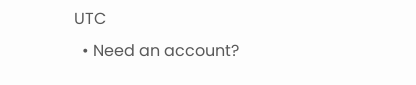UTC
  • Need an account?